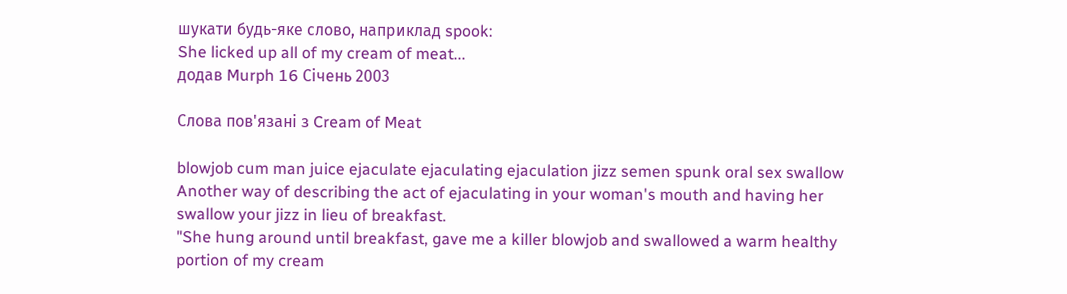шукати будь-яке слово, наприклад spook:
She licked up all of my cream of meat...
додав Murph 16 Січень 2003

Слова пов'язані з Cream of Meat

blowjob cum man juice ejaculate ejaculating ejaculation jizz semen spunk oral sex swallow
Another way of describing the act of ejaculating in your woman's mouth and having her swallow your jizz in lieu of breakfast.
"She hung around until breakfast, gave me a killer blowjob and swallowed a warm healthy portion of my cream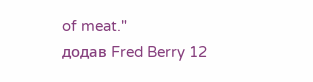of meat."
додав Fred Berry 12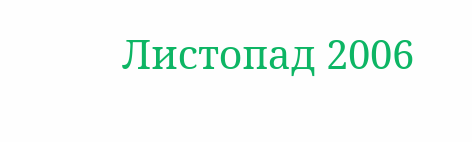Листопад 2006